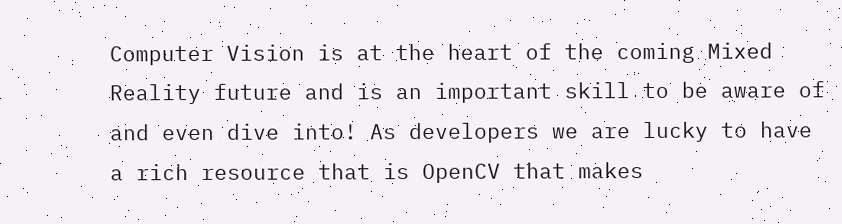Computer Vision is at the heart of the coming Mixed Reality future and is an important skill to be aware of and even dive into! As developers we are lucky to have a rich resource that is OpenCV that makes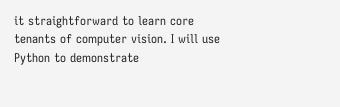it straightforward to learn core tenants of computer vision. I will use Python to demonstrate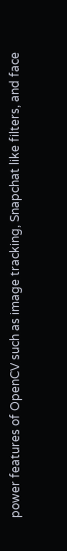power features of OpenCV such as image tracking, Snapchat like filters, and face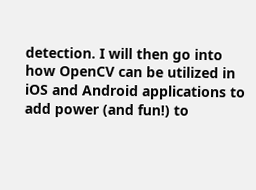detection. I will then go into how OpenCV can be utilized in iOS and Android applications to add power (and fun!) to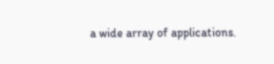a wide array of applications.